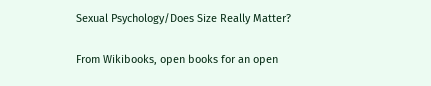Sexual Psychology/Does Size Really Matter?

From Wikibooks, open books for an open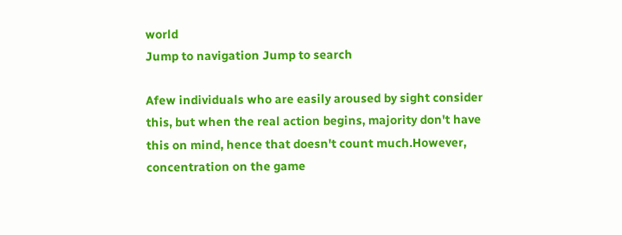world
Jump to navigation Jump to search

Afew individuals who are easily aroused by sight consider this, but when the real action begins, majority don't have this on mind, hence that doesn't count much.However, concentration on the game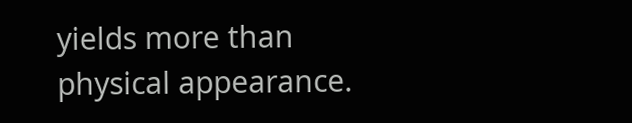yields more than physical appearance.